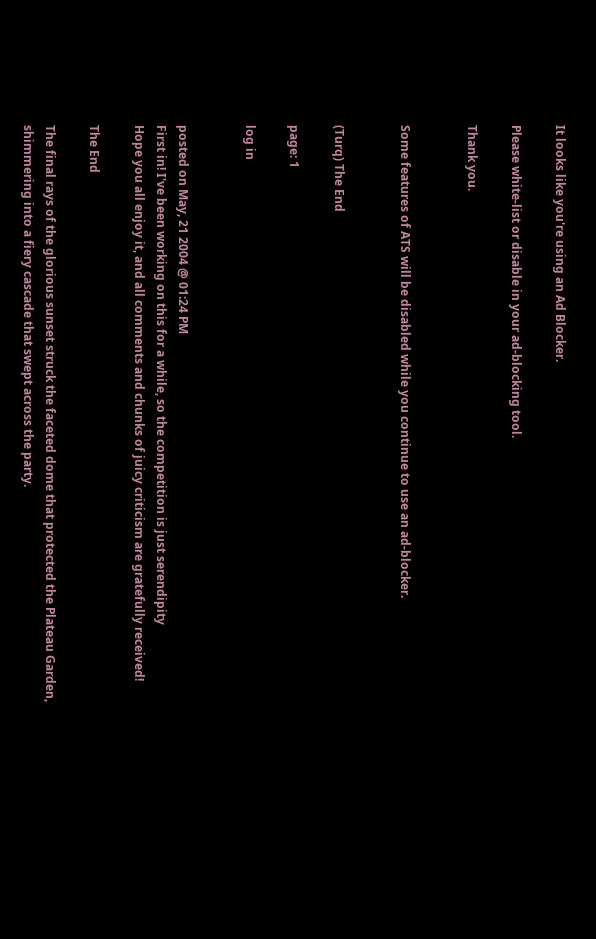It looks like you're using an Ad Blocker.

Please white-list or disable in your ad-blocking tool.

Thank you.


Some features of ATS will be disabled while you continue to use an ad-blocker.


(Turq) The End

page: 1

log in


posted on May, 21 2004 @ 01:24 PM
First in! I've been working on this for a while, so the competition is just serendipity
Hope you all enjoy it, and all comments and chunks of juicy criticism are gratefully received!

The End

The final rays of the glorious sunset struck the faceted dome that protected the Plateau Garden, shimmering into a fiery cascade that swept across the party.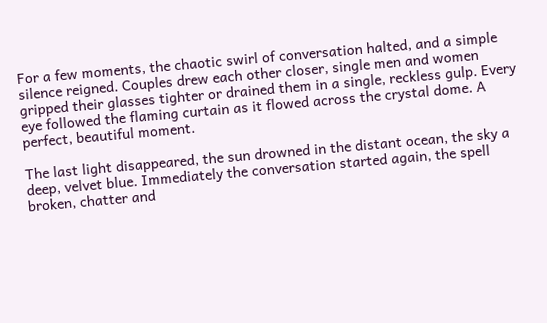For a few moments, the chaotic swirl of conversation halted, and a simple silence reigned. Couples drew each other closer, single men and women gripped their glasses tighter or drained them in a single, reckless gulp. Every eye followed the flaming curtain as it flowed across the crystal dome. A perfect, beautiful moment.

The last light disappeared, the sun drowned in the distant ocean, the sky a deep, velvet blue. Immediately the conversation started again, the spell broken, chatter and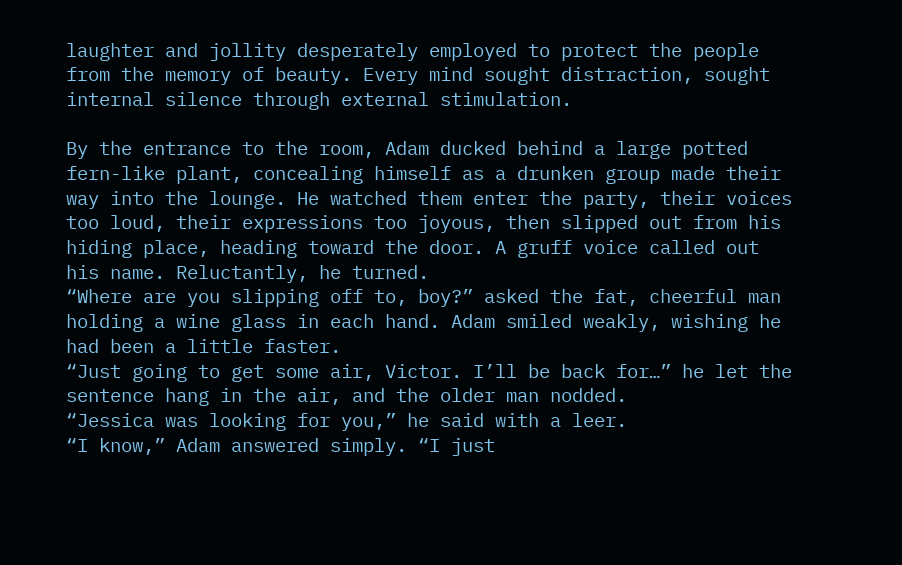laughter and jollity desperately employed to protect the people from the memory of beauty. Every mind sought distraction, sought internal silence through external stimulation.

By the entrance to the room, Adam ducked behind a large potted fern-like plant, concealing himself as a drunken group made their way into the lounge. He watched them enter the party, their voices too loud, their expressions too joyous, then slipped out from his hiding place, heading toward the door. A gruff voice called out his name. Reluctantly, he turned.
“Where are you slipping off to, boy?” asked the fat, cheerful man holding a wine glass in each hand. Adam smiled weakly, wishing he had been a little faster.
“Just going to get some air, Victor. I’ll be back for…” he let the sentence hang in the air, and the older man nodded.
“Jessica was looking for you,” he said with a leer.
“I know,” Adam answered simply. “I just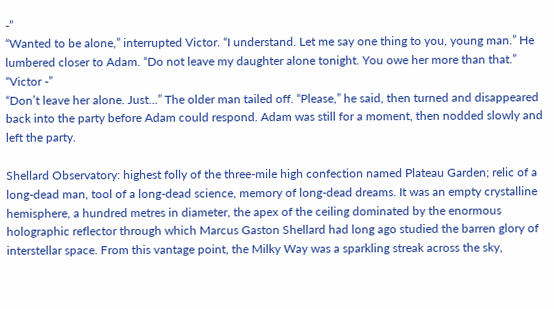-”
“Wanted to be alone,” interrupted Victor. “I understand. Let me say one thing to you, young man.” He lumbered closer to Adam. “Do not leave my daughter alone tonight. You owe her more than that.”
“Victor -”
“Don’t leave her alone. Just…” The older man tailed off. “Please,” he said, then turned and disappeared back into the party before Adam could respond. Adam was still for a moment, then nodded slowly and left the party.

Shellard Observatory: highest folly of the three-mile high confection named Plateau Garden; relic of a long-dead man, tool of a long-dead science, memory of long-dead dreams. It was an empty crystalline hemisphere, a hundred metres in diameter, the apex of the ceiling dominated by the enormous holographic reflector through which Marcus Gaston Shellard had long ago studied the barren glory of interstellar space. From this vantage point, the Milky Way was a sparkling streak across the sky,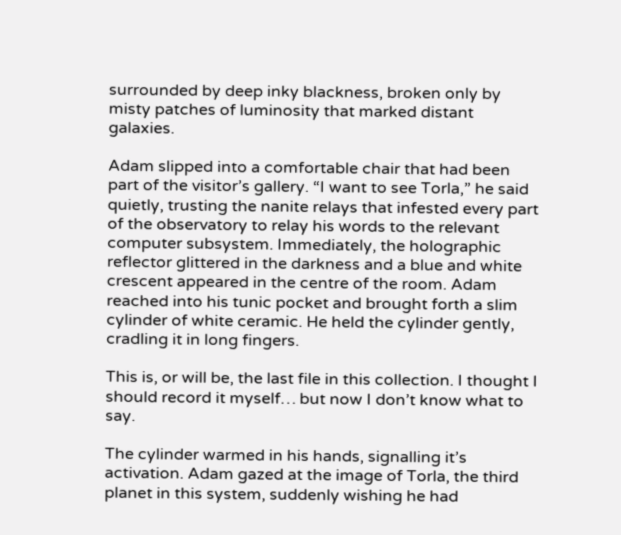surrounded by deep inky blackness, broken only by misty patches of luminosity that marked distant galaxies.

Adam slipped into a comfortable chair that had been part of the visitor’s gallery. “I want to see Torla,” he said quietly, trusting the nanite relays that infested every part of the observatory to relay his words to the relevant computer subsystem. Immediately, the holographic reflector glittered in the darkness and a blue and white crescent appeared in the centre of the room. Adam reached into his tunic pocket and brought forth a slim cylinder of white ceramic. He held the cylinder gently, cradling it in long fingers.

This is, or will be, the last file in this collection. I thought I should record it myself… but now I don’t know what to say.

The cylinder warmed in his hands, signalling it’s activation. Adam gazed at the image of Torla, the third planet in this system, suddenly wishing he had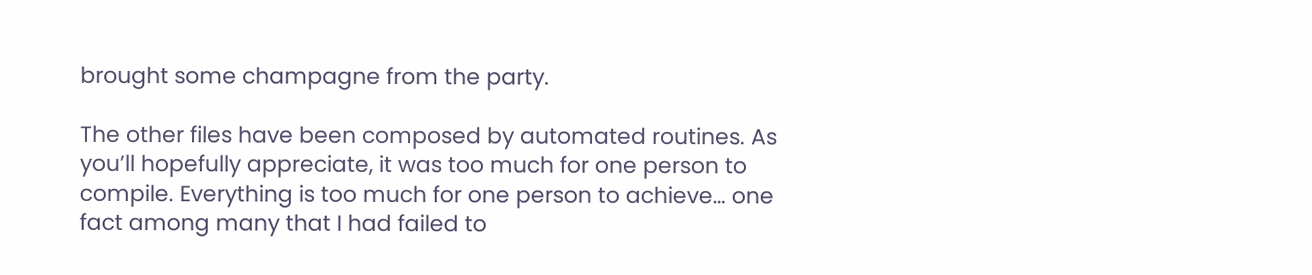brought some champagne from the party.

The other files have been composed by automated routines. As you’ll hopefully appreciate, it was too much for one person to compile. Everything is too much for one person to achieve… one fact among many that I had failed to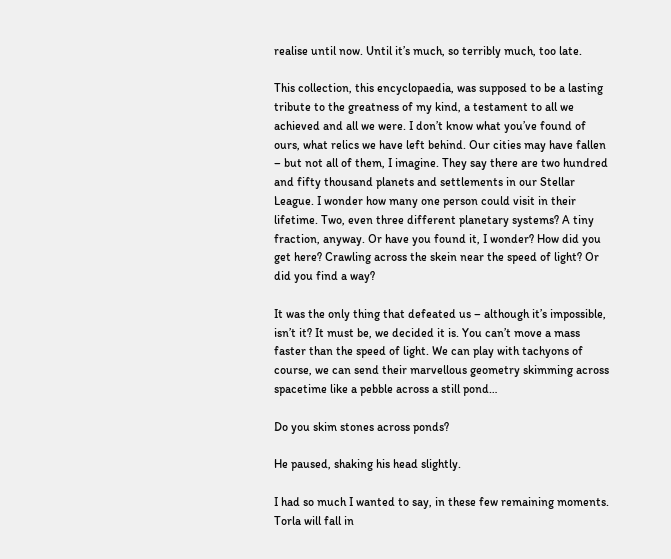realise until now. Until it’s much, so terribly much, too late.

This collection, this encyclopaedia, was supposed to be a lasting tribute to the greatness of my kind, a testament to all we achieved and all we were. I don’t know what you’ve found of ours, what relics we have left behind. Our cities may have fallen – but not all of them, I imagine. They say there are two hundred and fifty thousand planets and settlements in our Stellar League. I wonder how many one person could visit in their lifetime. Two, even three different planetary systems? A tiny fraction, anyway. Or have you found it, I wonder? How did you get here? Crawling across the skein near the speed of light? Or did you find a way?

It was the only thing that defeated us – although it’s impossible, isn’t it? It must be, we decided it is. You can’t move a mass faster than the speed of light. We can play with tachyons of course, we can send their marvellous geometry skimming across spacetime like a pebble across a still pond…

Do you skim stones across ponds?

He paused, shaking his head slightly.

I had so much I wanted to say, in these few remaining moments. Torla will fall in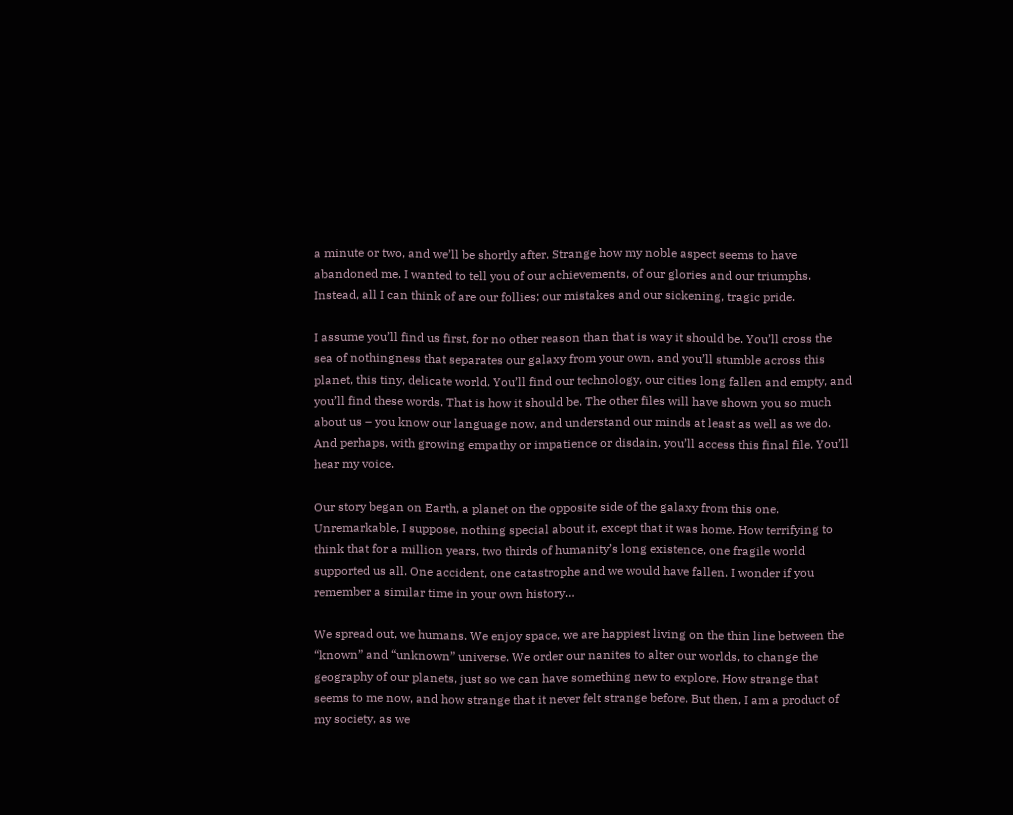a minute or two, and we’ll be shortly after. Strange how my noble aspect seems to have abandoned me. I wanted to tell you of our achievements, of our glories and our triumphs. Instead, all I can think of are our follies; our mistakes and our sickening, tragic pride.

I assume you’ll find us first, for no other reason than that is way it should be. You’ll cross the sea of nothingness that separates our galaxy from your own, and you’ll stumble across this planet, this tiny, delicate world. You’ll find our technology, our cities long fallen and empty, and you’ll find these words. That is how it should be. The other files will have shown you so much about us – you know our language now, and understand our minds at least as well as we do. And perhaps, with growing empathy or impatience or disdain, you’ll access this final file. You’ll hear my voice.

Our story began on Earth, a planet on the opposite side of the galaxy from this one. Unremarkable, I suppose, nothing special about it, except that it was home. How terrifying to think that for a million years, two thirds of humanity’s long existence, one fragile world supported us all. One accident, one catastrophe and we would have fallen. I wonder if you remember a similar time in your own history…

We spread out, we humans. We enjoy space, we are happiest living on the thin line between the “known” and “unknown” universe. We order our nanites to alter our worlds, to change the geography of our planets, just so we can have something new to explore. How strange that seems to me now, and how strange that it never felt strange before. But then, I am a product of my society, as we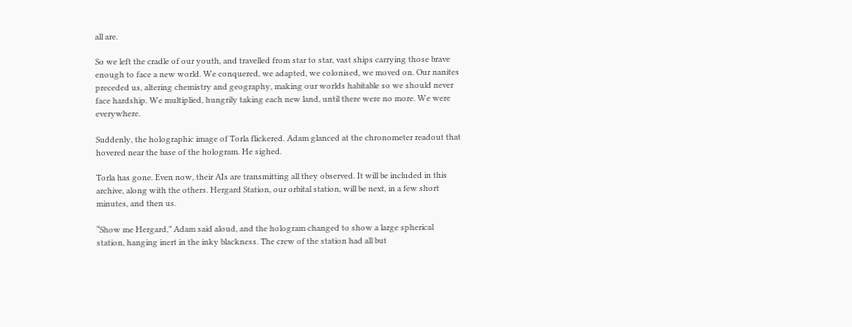all are.

So we left the cradle of our youth, and travelled from star to star, vast ships carrying those brave enough to face a new world. We conquered, we adapted, we colonised, we moved on. Our nanites preceded us, altering chemistry and geography, making our worlds habitable so we should never face hardship. We multiplied, hungrily taking each new land, until there were no more. We were everywhere.

Suddenly, the holographic image of Torla flickered. Adam glanced at the chronometer readout that hovered near the base of the hologram. He sighed.

Torla has gone. Even now, their AIs are transmitting all they observed. It will be included in this archive, along with the others. Hergard Station, our orbital station, will be next, in a few short minutes, and then us.

“Show me Hergard,” Adam said aloud, and the hologram changed to show a large spherical station, hanging inert in the inky blackness. The crew of the station had all but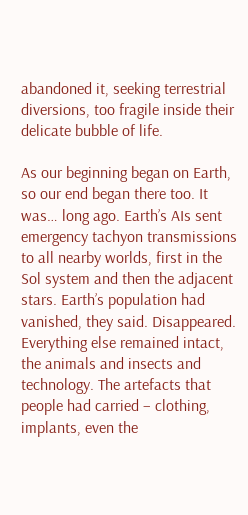abandoned it, seeking terrestrial diversions, too fragile inside their delicate bubble of life.

As our beginning began on Earth, so our end began there too. It was… long ago. Earth’s AIs sent emergency tachyon transmissions to all nearby worlds, first in the Sol system and then the adjacent stars. Earth’s population had vanished, they said. Disappeared. Everything else remained intact, the animals and insects and technology. The artefacts that people had carried – clothing, implants, even the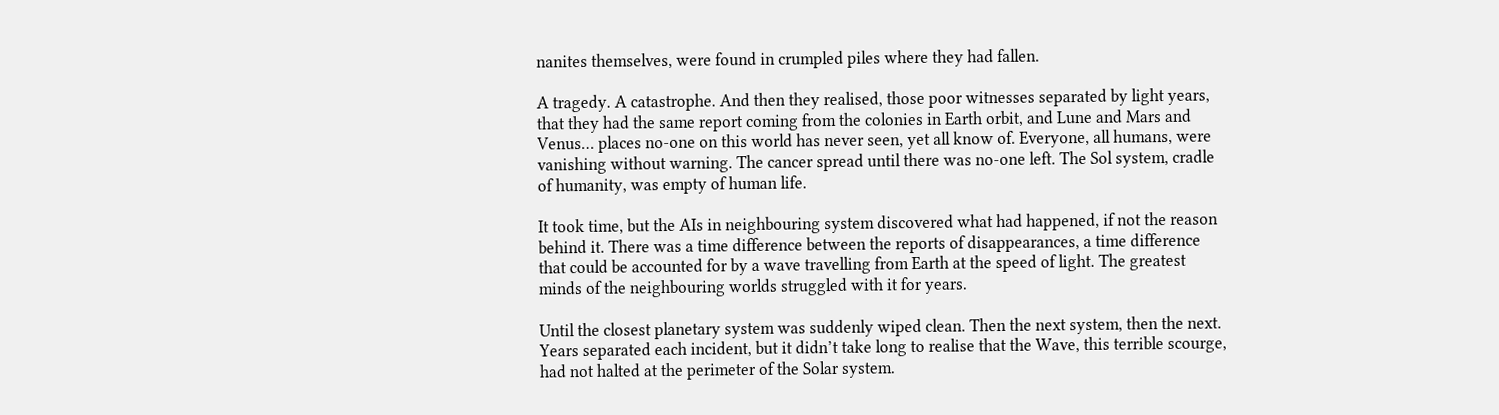nanites themselves, were found in crumpled piles where they had fallen.

A tragedy. A catastrophe. And then they realised, those poor witnesses separated by light years, that they had the same report coming from the colonies in Earth orbit, and Lune and Mars and Venus… places no-one on this world has never seen, yet all know of. Everyone, all humans, were vanishing without warning. The cancer spread until there was no-one left. The Sol system, cradle of humanity, was empty of human life.

It took time, but the AIs in neighbouring system discovered what had happened, if not the reason behind it. There was a time difference between the reports of disappearances, a time difference that could be accounted for by a wave travelling from Earth at the speed of light. The greatest minds of the neighbouring worlds struggled with it for years.

Until the closest planetary system was suddenly wiped clean. Then the next system, then the next. Years separated each incident, but it didn’t take long to realise that the Wave, this terrible scourge, had not halted at the perimeter of the Solar system.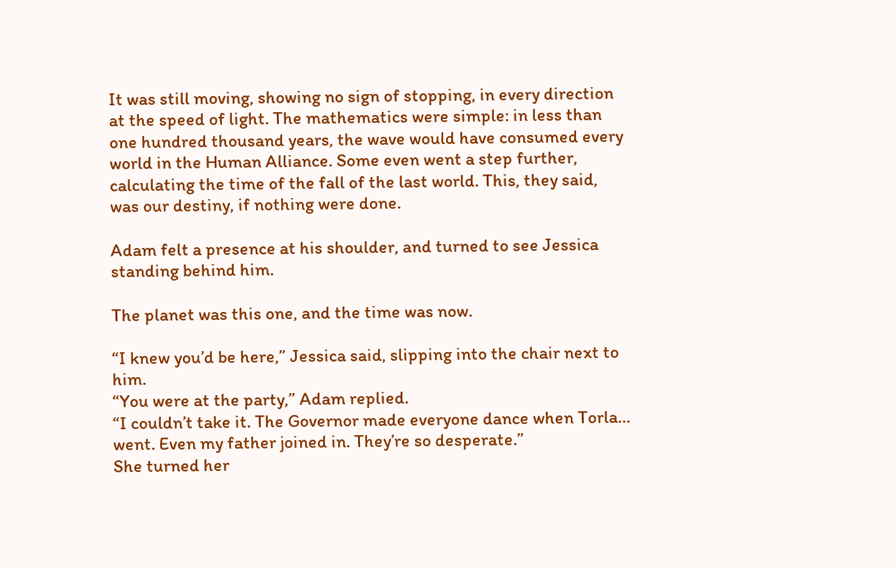It was still moving, showing no sign of stopping, in every direction at the speed of light. The mathematics were simple: in less than one hundred thousand years, the wave would have consumed every world in the Human Alliance. Some even went a step further, calculating the time of the fall of the last world. This, they said, was our destiny, if nothing were done.

Adam felt a presence at his shoulder, and turned to see Jessica standing behind him.

The planet was this one, and the time was now.

“I knew you’d be here,” Jessica said, slipping into the chair next to him.
“You were at the party,” Adam replied.
“I couldn’t take it. The Governor made everyone dance when Torla… went. Even my father joined in. They’re so desperate.”
She turned her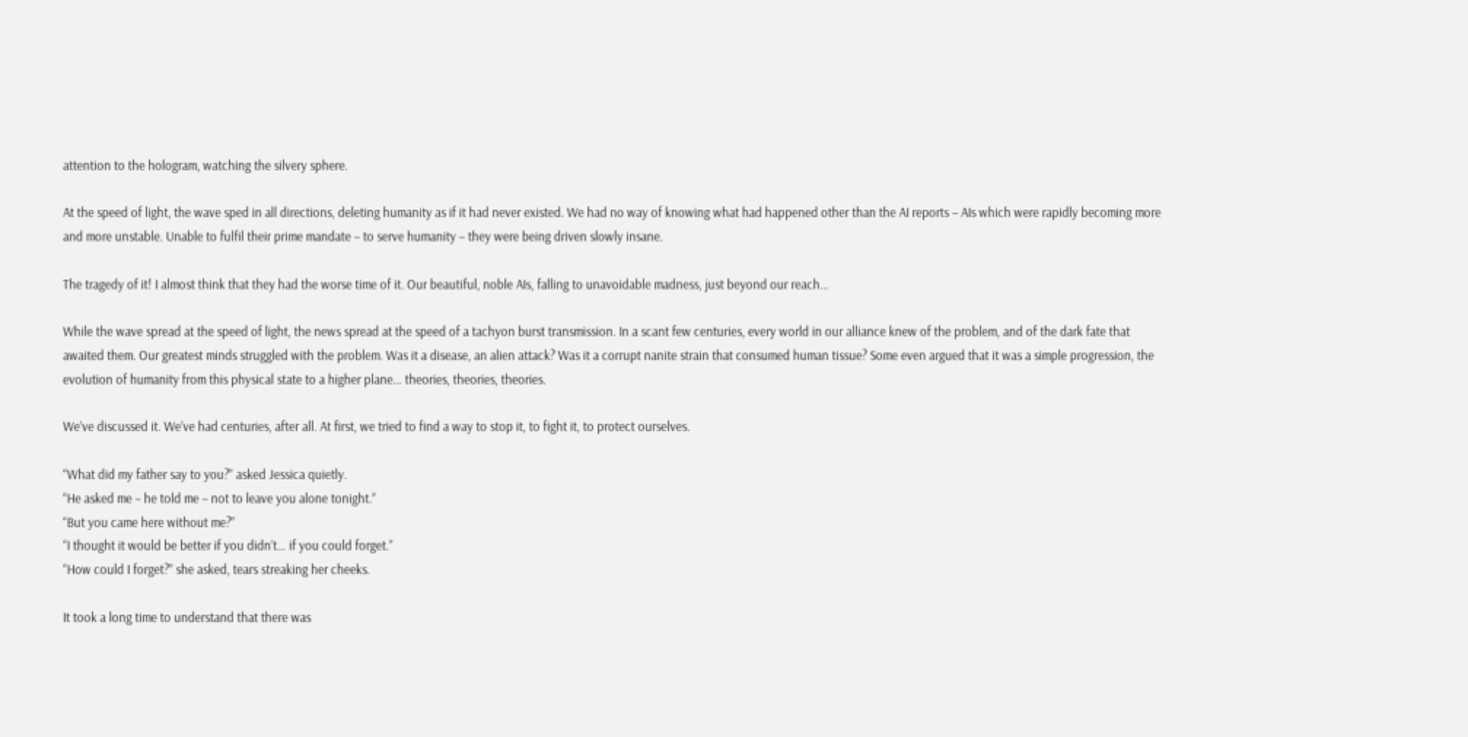attention to the hologram, watching the silvery sphere.

At the speed of light, the wave sped in all directions, deleting humanity as if it had never existed. We had no way of knowing what had happened other than the AI reports – AIs which were rapidly becoming more and more unstable. Unable to fulfil their prime mandate – to serve humanity – they were being driven slowly insane.

The tragedy of it! I almost think that they had the worse time of it. Our beautiful, noble AIs, falling to unavoidable madness, just beyond our reach…

While the wave spread at the speed of light, the news spread at the speed of a tachyon burst transmission. In a scant few centuries, every world in our alliance knew of the problem, and of the dark fate that awaited them. Our greatest minds struggled with the problem. Was it a disease, an alien attack? Was it a corrupt nanite strain that consumed human tissue? Some even argued that it was a simple progression, the evolution of humanity from this physical state to a higher plane… theories, theories, theories.

We’ve discussed it. We’ve had centuries, after all. At first, we tried to find a way to stop it, to fight it, to protect ourselves.

“What did my father say to you?” asked Jessica quietly.
“He asked me – he told me – not to leave you alone tonight.”
“But you came here without me?”
“I thought it would be better if you didn’t… if you could forget.”
“How could I forget?” she asked, tears streaking her cheeks.

It took a long time to understand that there was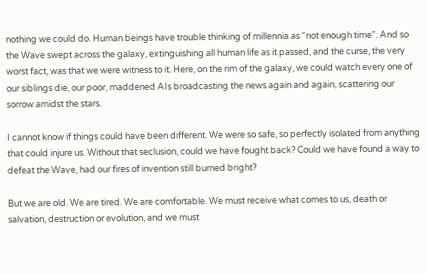nothing we could do. Human beings have trouble thinking of millennia as “not enough time”. And so the Wave swept across the galaxy, extinguishing all human life as it passed, and the curse, the very worst fact, was that we were witness to it. Here, on the rim of the galaxy, we could watch every one of our siblings die, our poor, maddened AIs broadcasting the news again and again, scattering our sorrow amidst the stars.

I cannot know if things could have been different. We were so safe, so perfectly isolated from anything that could injure us. Without that seclusion, could we have fought back? Could we have found a way to defeat the Wave, had our fires of invention still burned bright?

But we are old. We are tired. We are comfortable. We must receive what comes to us, death or salvation, destruction or evolution, and we must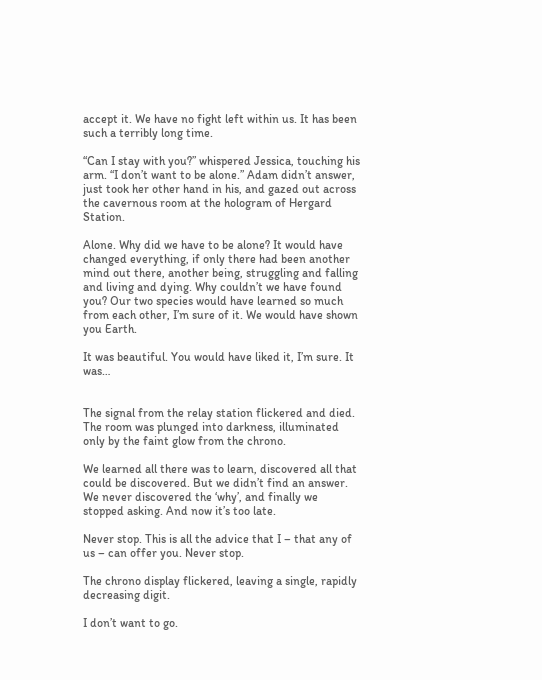accept it. We have no fight left within us. It has been such a terribly long time.

“Can I stay with you?” whispered Jessica, touching his arm. “I don’t want to be alone.” Adam didn’t answer, just took her other hand in his, and gazed out across the cavernous room at the hologram of Hergard Station.

Alone. Why did we have to be alone? It would have changed everything, if only there had been another mind out there, another being, struggling and falling and living and dying. Why couldn’t we have found you? Our two species would have learned so much from each other, I’m sure of it. We would have shown you Earth.

It was beautiful. You would have liked it, I’m sure. It was…


The signal from the relay station flickered and died. The room was plunged into darkness, illuminated only by the faint glow from the chrono.

We learned all there was to learn, discovered all that could be discovered. But we didn’t find an answer. We never discovered the ‘why’, and finally we stopped asking. And now it’s too late.

Never stop. This is all the advice that I – that any of us – can offer you. Never stop.

The chrono display flickered, leaving a single, rapidly decreasing digit.

I don’t want to go.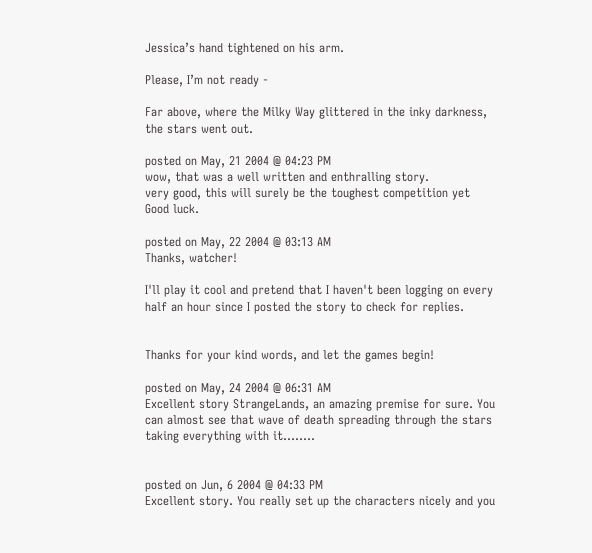Jessica’s hand tightened on his arm.

Please, I’m not ready -

Far above, where the Milky Way glittered in the inky darkness, the stars went out.

posted on May, 21 2004 @ 04:23 PM
wow, that was a well written and enthralling story.
very good, this will surely be the toughest competition yet
Good luck.

posted on May, 22 2004 @ 03:13 AM
Thanks, watcher!

I'll play it cool and pretend that I haven't been logging on every half an hour since I posted the story to check for replies.


Thanks for your kind words, and let the games begin!

posted on May, 24 2004 @ 06:31 AM
Excellent story StrangeLands, an amazing premise for sure. You can almost see that wave of death spreading through the stars taking everything with it........


posted on Jun, 6 2004 @ 04:33 PM
Excellent story. You really set up the characters nicely and you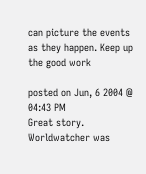can picture the events as they happen. Keep up the good work

posted on Jun, 6 2004 @ 04:43 PM
Great story. Worldwatcher was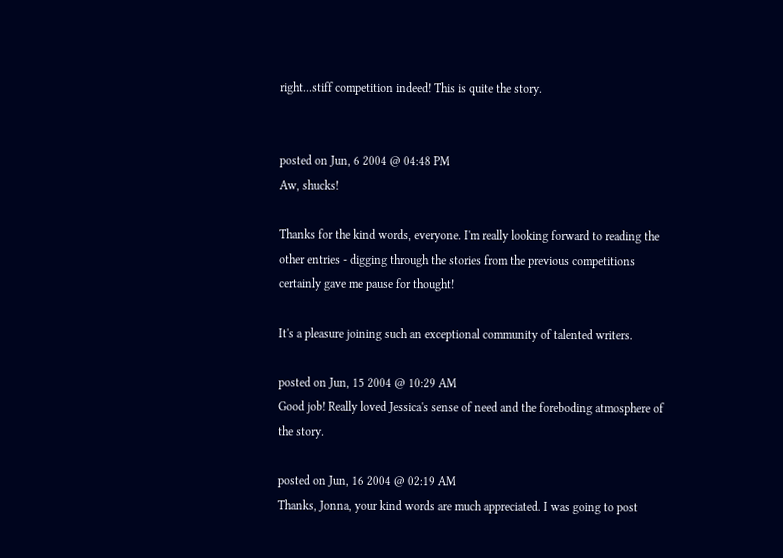right...stiff competition indeed! This is quite the story.


posted on Jun, 6 2004 @ 04:48 PM
Aw, shucks!

Thanks for the kind words, everyone. I'm really looking forward to reading the other entries - digging through the stories from the previous competitions certainly gave me pause for thought!

It's a pleasure joining such an exceptional community of talented writers.

posted on Jun, 15 2004 @ 10:29 AM
Good job! Really loved Jessica's sense of need and the foreboding atmosphere of the story.

posted on Jun, 16 2004 @ 02:19 AM
Thanks, Jonna, your kind words are much appreciated. I was going to post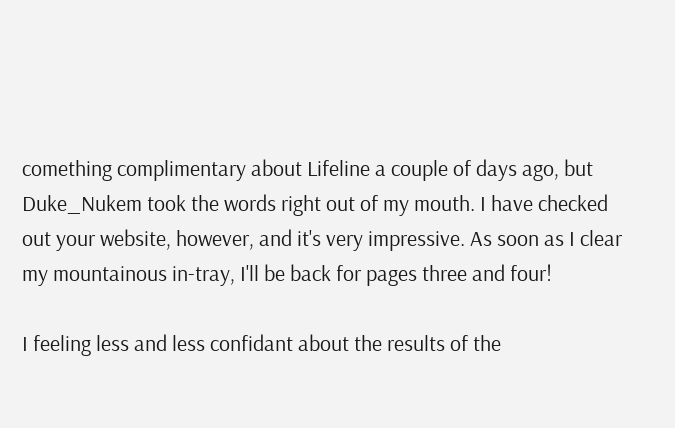comething complimentary about Lifeline a couple of days ago, but Duke_Nukem took the words right out of my mouth. I have checked out your website, however, and it's very impressive. As soon as I clear my mountainous in-tray, I'll be back for pages three and four!

I feeling less and less confidant about the results of the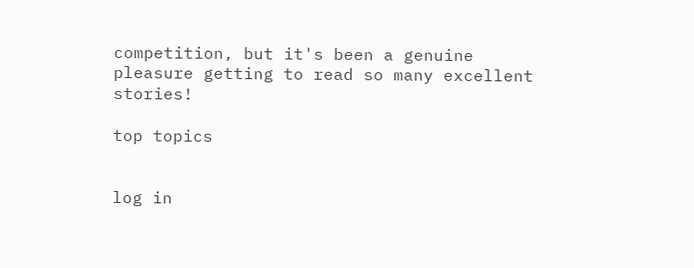competition, but it's been a genuine pleasure getting to read so many excellent stories!

top topics


log in